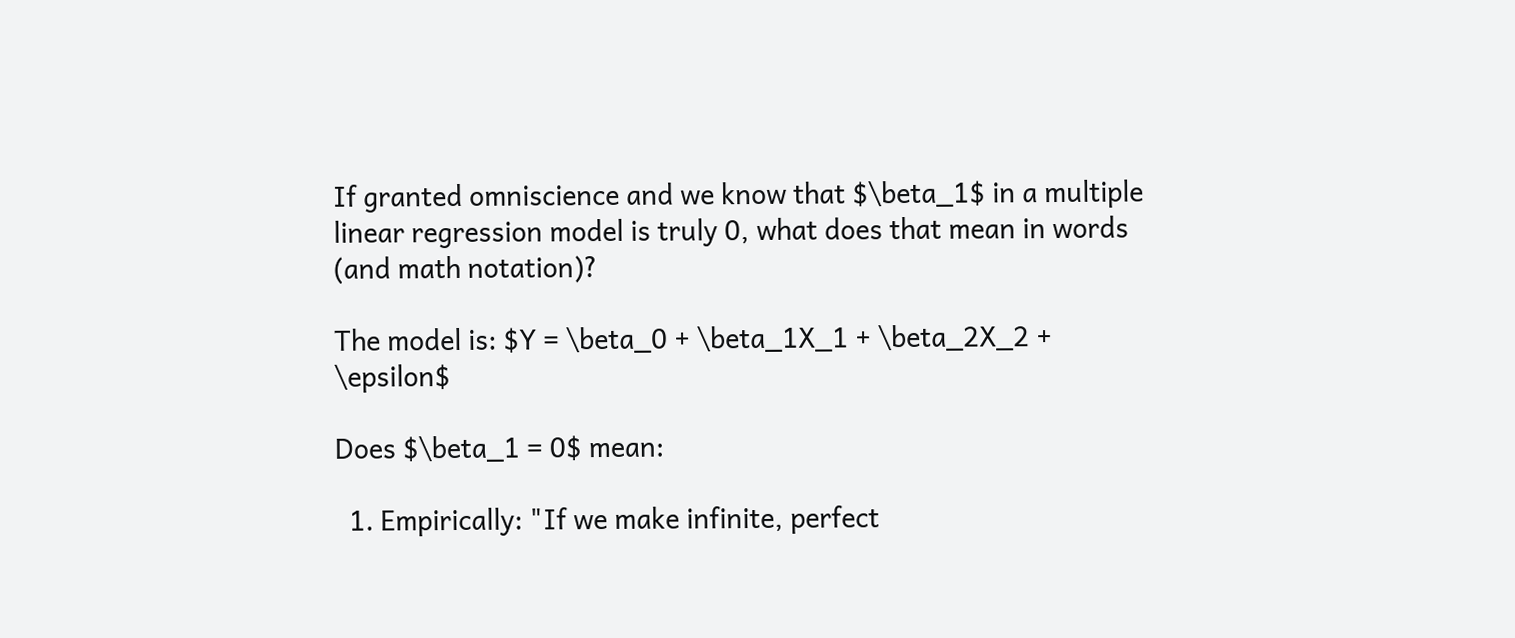If granted omniscience and we know that $\beta_1$ in a multiple linear regression model is truly 0, what does that mean in words (and math notation)?

The model is: $Y = \beta_0 + \beta_1X_1 + \beta_2X_2 + \epsilon$

Does $\beta_1 = 0$ mean:

  1. Empirically: "If we make infinite, perfect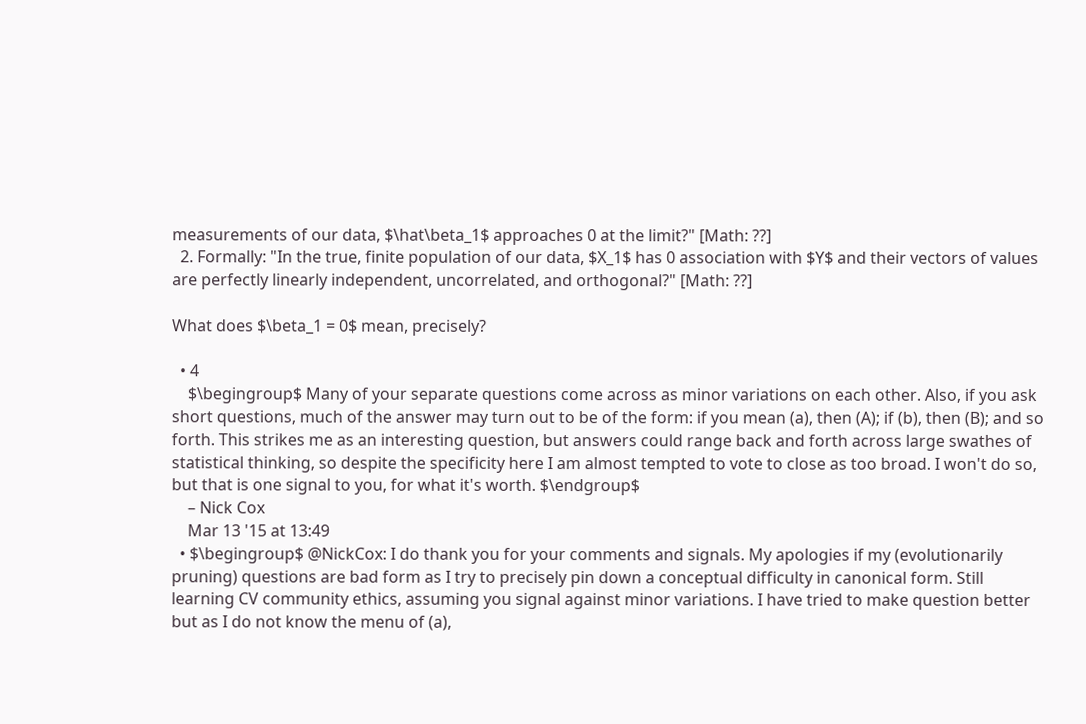measurements of our data, $\hat\beta_1$ approaches 0 at the limit?" [Math: ??]
  2. Formally: "In the true, finite population of our data, $X_1$ has 0 association with $Y$ and their vectors of values are perfectly linearly independent, uncorrelated, and orthogonal?" [Math: ??]

What does $\beta_1 = 0$ mean, precisely?

  • 4
    $\begingroup$ Many of your separate questions come across as minor variations on each other. Also, if you ask short questions, much of the answer may turn out to be of the form: if you mean (a), then (A); if (b), then (B); and so forth. This strikes me as an interesting question, but answers could range back and forth across large swathes of statistical thinking, so despite the specificity here I am almost tempted to vote to close as too broad. I won't do so, but that is one signal to you, for what it's worth. $\endgroup$
    – Nick Cox
    Mar 13 '15 at 13:49
  • $\begingroup$ @NickCox: I do thank you for your comments and signals. My apologies if my (evolutionarily pruning) questions are bad form as I try to precisely pin down a conceptual difficulty in canonical form. Still learning CV community ethics, assuming you signal against minor variations. I have tried to make question better but as I do not know the menu of (a),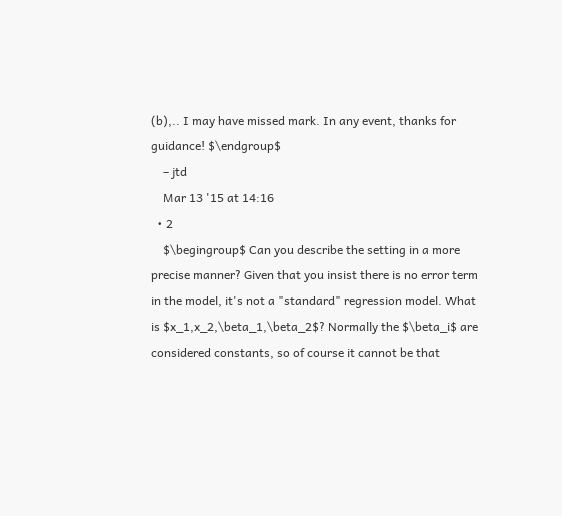(b),.. I may have missed mark. In any event, thanks for guidance! $\endgroup$
    – jtd
    Mar 13 '15 at 14:16
  • 2
    $\begingroup$ Can you describe the setting in a more precise manner? Given that you insist there is no error term in the model, it's not a "standard" regression model. What is $x_1,x_2,\beta_1,\beta_2$? Normally the $\beta_i$ are considered constants, so of course it cannot be that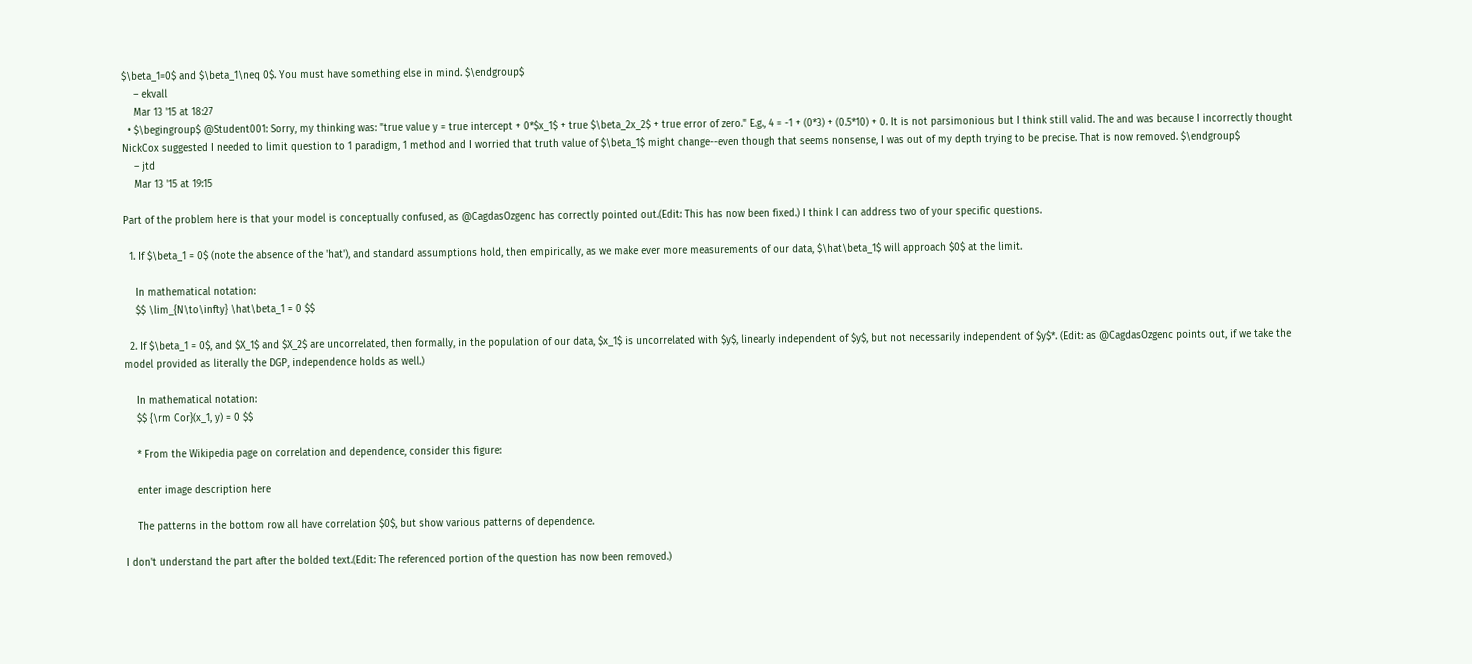$\beta_1=0$ and $\beta_1\neq 0$. You must have something else in mind. $\endgroup$
    – ekvall
    Mar 13 '15 at 18:27
  • $\begingroup$ @Student001: Sorry, my thinking was: "true value y = true intercept + 0*$x_1$ + true $\beta_2x_2$ + true error of zero." E.g., 4 = -1 + (0*3) + (0.5*10) + 0. It is not parsimonious but I think still valid. The and was because I incorrectly thought NickCox suggested I needed to limit question to 1 paradigm, 1 method and I worried that truth value of $\beta_1$ might change--even though that seems nonsense, I was out of my depth trying to be precise. That is now removed. $\endgroup$
    – jtd
    Mar 13 '15 at 19:15

Part of the problem here is that your model is conceptually confused, as @CagdasOzgenc has correctly pointed out.(Edit: This has now been fixed.) I think I can address two of your specific questions.

  1. If $\beta_1 = 0$ (note the absence of the 'hat'), and standard assumptions hold, then empirically, as we make ever more measurements of our data, $\hat\beta_1$ will approach $0$ at the limit.

    In mathematical notation:
    $$ \lim_{N\to\infty} \hat\beta_1 = 0 $$

  2. If $\beta_1 = 0$, and $X_1$ and $X_2$ are uncorrelated, then formally, in the population of our data, $x_1$ is uncorrelated with $y$, linearly independent of $y$, but not necessarily independent of $y$*. (Edit: as @CagdasOzgenc points out, if we take the model provided as literally the DGP, independence holds as well.)

    In mathematical notation:
    $$ {\rm Cor}(x_1, y) = 0 $$

    * From the Wikipedia page on correlation and dependence, consider this figure:

    enter image description here

    The patterns in the bottom row all have correlation $0$, but show various patterns of dependence.

I don't understand the part after the bolded text.(Edit: The referenced portion of the question has now been removed.)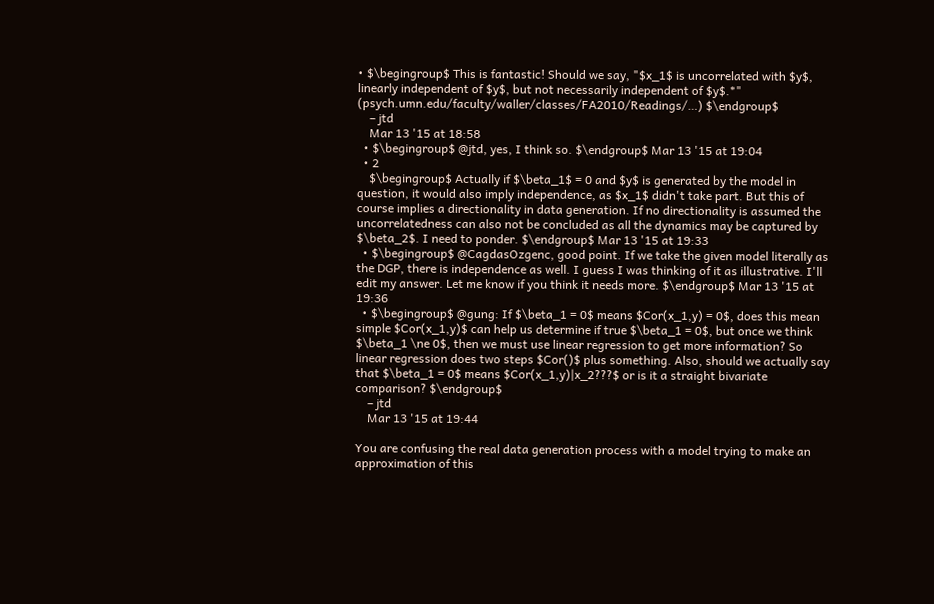• $\begingroup$ This is fantastic! Should we say, "$x_1$ is uncorrelated with $y$, linearly independent of $y$, but not necessarily independent of $y$.*" (psych.umn.edu/faculty/waller/classes/FA2010/Readings/…) $\endgroup$
    – jtd
    Mar 13 '15 at 18:58
  • $\begingroup$ @jtd, yes, I think so. $\endgroup$ Mar 13 '15 at 19:04
  • 2
    $\begingroup$ Actually if $\beta_1$ = 0 and $y$ is generated by the model in question, it would also imply independence, as $x_1$ didn't take part. But this of course implies a directionality in data generation. If no directionality is assumed the uncorrelatedness can also not be concluded as all the dynamics may be captured by $\beta_2$. I need to ponder. $\endgroup$ Mar 13 '15 at 19:33
  • $\begingroup$ @CagdasOzgenc, good point. If we take the given model literally as the DGP, there is independence as well. I guess I was thinking of it as illustrative. I'll edit my answer. Let me know if you think it needs more. $\endgroup$ Mar 13 '15 at 19:36
  • $\begingroup$ @gung: If $\beta_1 = 0$ means $Cor(x_1,y) = 0$, does this mean simple $Cor(x_1,y)$ can help us determine if true $\beta_1 = 0$, but once we think $\beta_1 \ne 0$, then we must use linear regression to get more information? So linear regression does two steps $Cor()$ plus something. Also, should we actually say that $\beta_1 = 0$ means $Cor(x_1,y)|x_2???$ or is it a straight bivariate comparison? $\endgroup$
    – jtd
    Mar 13 '15 at 19:44

You are confusing the real data generation process with a model trying to make an approximation of this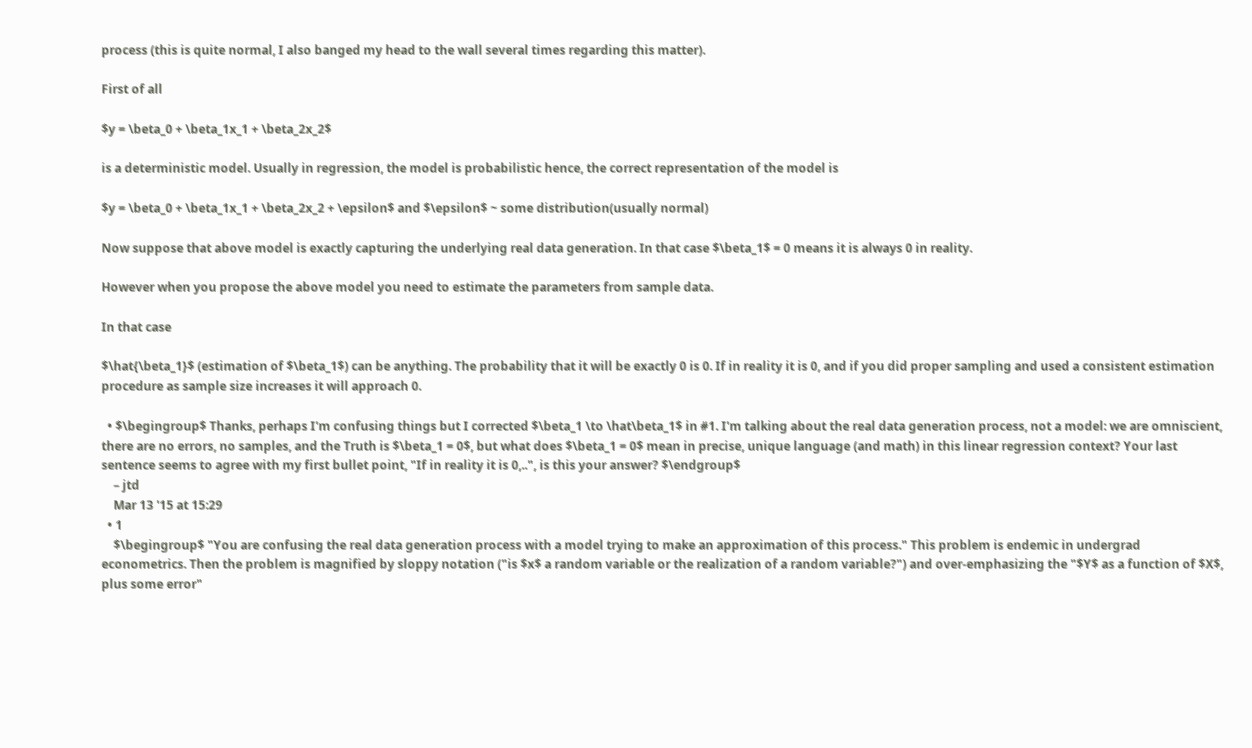process (this is quite normal, I also banged my head to the wall several times regarding this matter).

First of all

$y = \beta_0 + \beta_1x_1 + \beta_2x_2$

is a deterministic model. Usually in regression, the model is probabilistic hence, the correct representation of the model is

$y = \beta_0 + \beta_1x_1 + \beta_2x_2 + \epsilon$ and $\epsilon$ ~ some distribution(usually normal)

Now suppose that above model is exactly capturing the underlying real data generation. In that case $\beta_1$ = 0 means it is always 0 in reality.

However when you propose the above model you need to estimate the parameters from sample data.

In that case

$\hat{\beta_1}$ (estimation of $\beta_1$) can be anything. The probability that it will be exactly 0 is 0. If in reality it is 0, and if you did proper sampling and used a consistent estimation procedure as sample size increases it will approach 0.

  • $\begingroup$ Thanks, perhaps I'm confusing things but I corrected $\beta_1 \to \hat\beta_1$ in #1. I'm talking about the real data generation process, not a model: we are omniscient, there are no errors, no samples, and the Truth is $\beta_1 = 0$, but what does $\beta_1 = 0$ mean in precise, unique language (and math) in this linear regression context? Your last sentence seems to agree with my first bullet point, "If in reality it is 0,..", is this your answer? $\endgroup$
    – jtd
    Mar 13 '15 at 15:29
  • 1
    $\begingroup$ "You are confusing the real data generation process with a model trying to make an approximation of this process." This problem is endemic in undergrad econometrics. Then the problem is magnified by sloppy notation ("is $x$ a random variable or the realization of a random variable?") and over-emphasizing the "$Y$ as a function of $X$, plus some error"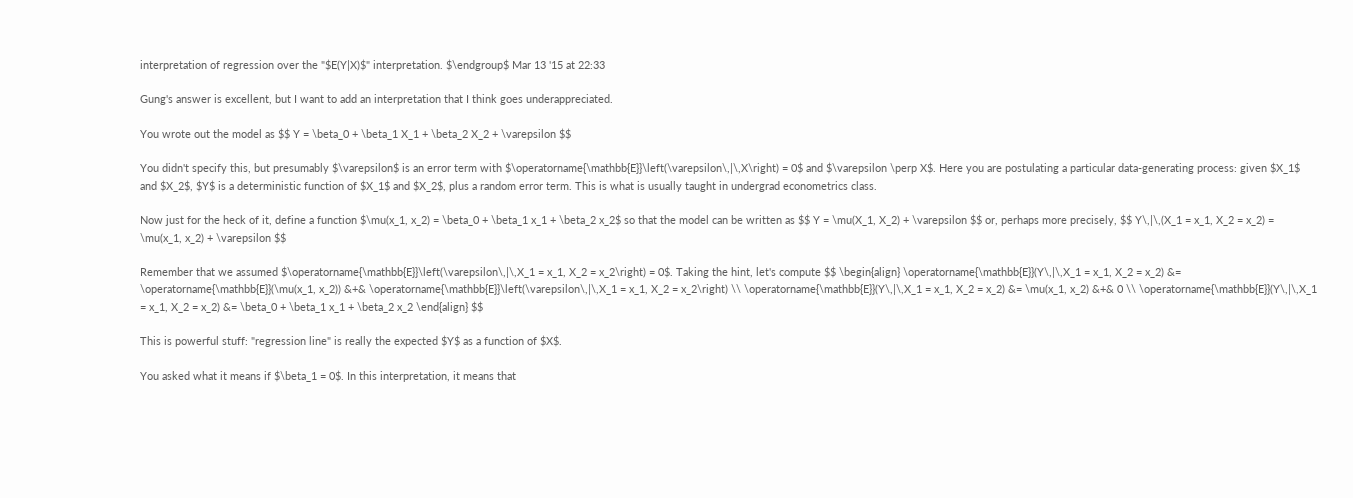interpretation of regression over the "$E(Y|X)$" interpretation. $\endgroup$ Mar 13 '15 at 22:33

Gung's answer is excellent, but I want to add an interpretation that I think goes underappreciated.

You wrote out the model as $$ Y = \beta_0 + \beta_1 X_1 + \beta_2 X_2 + \varepsilon $$

You didn't specify this, but presumably $\varepsilon$ is an error term with $\operatorname{\mathbb{E}}\left(\varepsilon\,|\,X\right) = 0$ and $\varepsilon \perp X$. Here you are postulating a particular data-generating process: given $X_1$ and $X_2$, $Y$ is a deterministic function of $X_1$ and $X_2$, plus a random error term. This is what is usually taught in undergrad econometrics class.

Now just for the heck of it, define a function $\mu(x_1, x_2) = \beta_0 + \beta_1 x_1 + \beta_2 x_2$ so that the model can be written as $$ Y = \mu(X_1, X_2) + \varepsilon $$ or, perhaps more precisely, $$ Y\,|\,(X_1 = x_1, X_2 = x_2) = \mu(x_1, x_2) + \varepsilon $$

Remember that we assumed $\operatorname{\mathbb{E}}\left(\varepsilon\,|\,X_1 = x_1, X_2 = x_2\right) = 0$. Taking the hint, let's compute $$ \begin{align} \operatorname{\mathbb{E}}(Y\,|\,X_1 = x_1, X_2 = x_2) &= \operatorname{\mathbb{E}}(\mu(x_1, x_2)) &+& \operatorname{\mathbb{E}}\left(\varepsilon\,|\,X_1 = x_1, X_2 = x_2\right) \\ \operatorname{\mathbb{E}}(Y\,|\,X_1 = x_1, X_2 = x_2) &= \mu(x_1, x_2) &+& 0 \\ \operatorname{\mathbb{E}}(Y\,|\,X_1 = x_1, X_2 = x_2) &= \beta_0 + \beta_1 x_1 + \beta_2 x_2 \end{align} $$

This is powerful stuff: "regression line" is really the expected $Y$ as a function of $X$.

You asked what it means if $\beta_1 = 0$. In this interpretation, it means that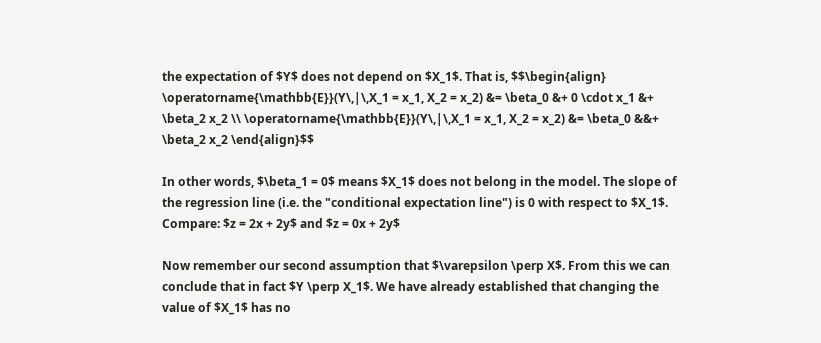the expectation of $Y$ does not depend on $X_1$. That is, $$\begin{align} \operatorname{\mathbb{E}}(Y\,|\,X_1 = x_1, X_2 = x_2) &= \beta_0 &+ 0 \cdot x_1 &+ \beta_2 x_2 \\ \operatorname{\mathbb{E}}(Y\,|\,X_1 = x_1, X_2 = x_2) &= \beta_0 &&+ \beta_2 x_2 \end{align}$$

In other words, $\beta_1 = 0$ means $X_1$ does not belong in the model. The slope of the regression line (i.e. the "conditional expectation line") is 0 with respect to $X_1$. Compare: $z = 2x + 2y$ and $z = 0x + 2y$

Now remember our second assumption that $\varepsilon \perp X$. From this we can conclude that in fact $Y \perp X_1$. We have already established that changing the value of $X_1$ has no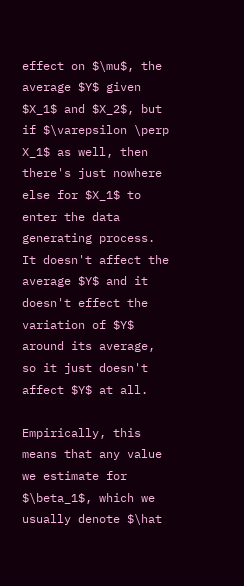effect on $\mu$, the average $Y$ given $X_1$ and $X_2$, but if $\varepsilon \perp X_1$ as well, then there's just nowhere else for $X_1$ to enter the data generating process. It doesn't affect the average $Y$ and it doesn't effect the variation of $Y$ around its average, so it just doesn't affect $Y$ at all.

Empirically, this means that any value we estimate for $\beta_1$, which we usually denote $\hat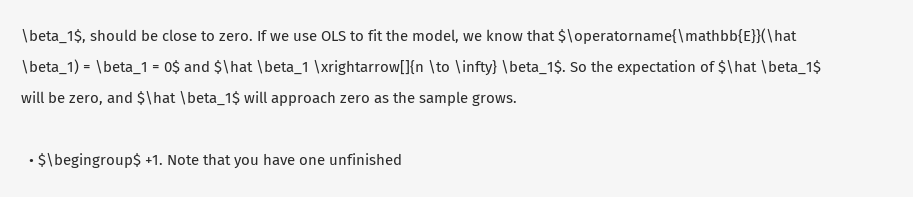\beta_1$, should be close to zero. If we use OLS to fit the model, we know that $\operatorname{\mathbb{E}}(\hat \beta_1) = \beta_1 = 0$ and $\hat \beta_1 \xrightarrow[]{n \to \infty} \beta_1$. So the expectation of $\hat \beta_1$ will be zero, and $\hat \beta_1$ will approach zero as the sample grows.

  • $\begingroup$ +1. Note that you have one unfinished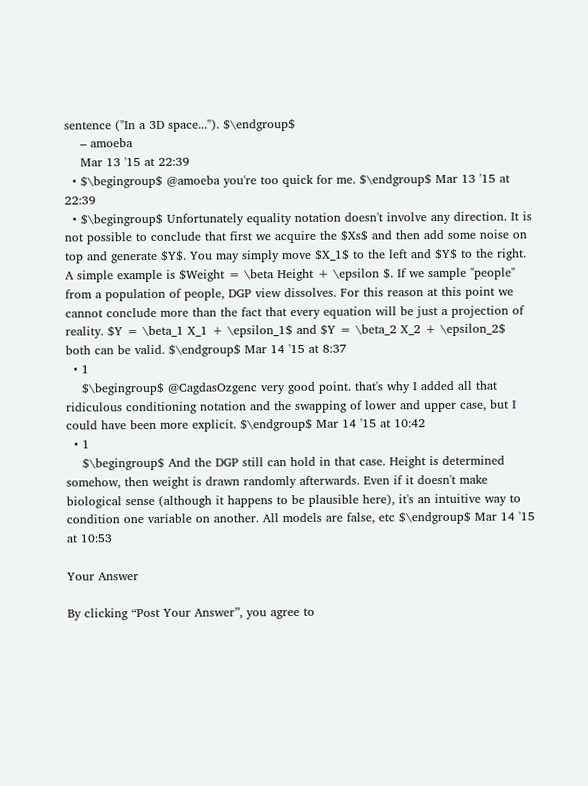sentence ("In a 3D space..."). $\endgroup$
    – amoeba
    Mar 13 '15 at 22:39
  • $\begingroup$ @amoeba you're too quick for me. $\endgroup$ Mar 13 '15 at 22:39
  • $\begingroup$ Unfortunately equality notation doesn't involve any direction. It is not possible to conclude that first we acquire the $Xs$ and then add some noise on top and generate $Y$. You may simply move $X_1$ to the left and $Y$ to the right. A simple example is $Weight = \beta Height + \epsilon $. If we sample "people" from a population of people, DGP view dissolves. For this reason at this point we cannot conclude more than the fact that every equation will be just a projection of reality. $Y = \beta_1 X_1 + \epsilon_1$ and $Y = \beta_2 X_2 + \epsilon_2$ both can be valid. $\endgroup$ Mar 14 '15 at 8:37
  • 1
    $\begingroup$ @CagdasOzgenc very good point. that's why I added all that ridiculous conditioning notation and the swapping of lower and upper case, but I could have been more explicit. $\endgroup$ Mar 14 '15 at 10:42
  • 1
    $\begingroup$ And the DGP still can hold in that case. Height is determined somehow, then weight is drawn randomly afterwards. Even if it doesn't make biological sense (although it happens to be plausible here), it's an intuitive way to condition one variable on another. All models are false, etc $\endgroup$ Mar 14 '15 at 10:53

Your Answer

By clicking “Post Your Answer”, you agree to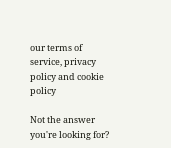our terms of service, privacy policy and cookie policy

Not the answer you're looking for?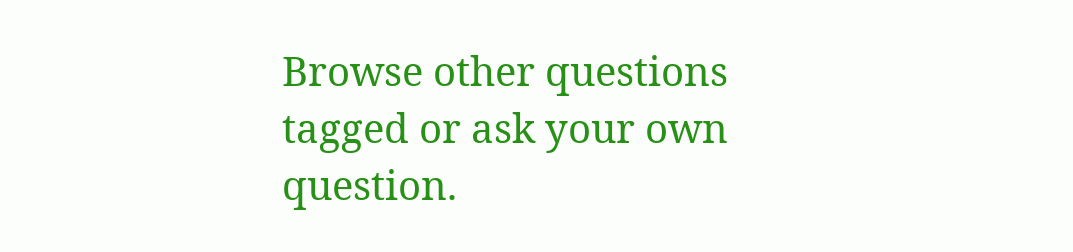Browse other questions tagged or ask your own question.